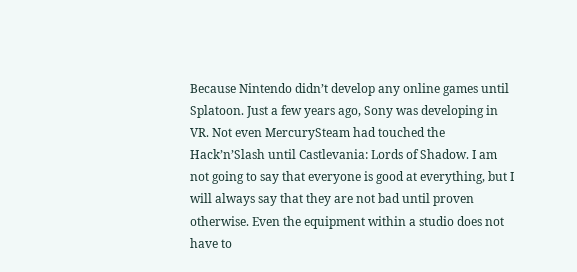Because Nintendo didn’t develop any online games until Splatoon. Just a few years ago, Sony was developing in VR. Not even MercurySteam had touched the Hack’n’Slash until Castlevania: Lords of Shadow. I am not going to say that everyone is good at everything, but I will always say that they are not bad until proven otherwise. Even the equipment within a studio does not have to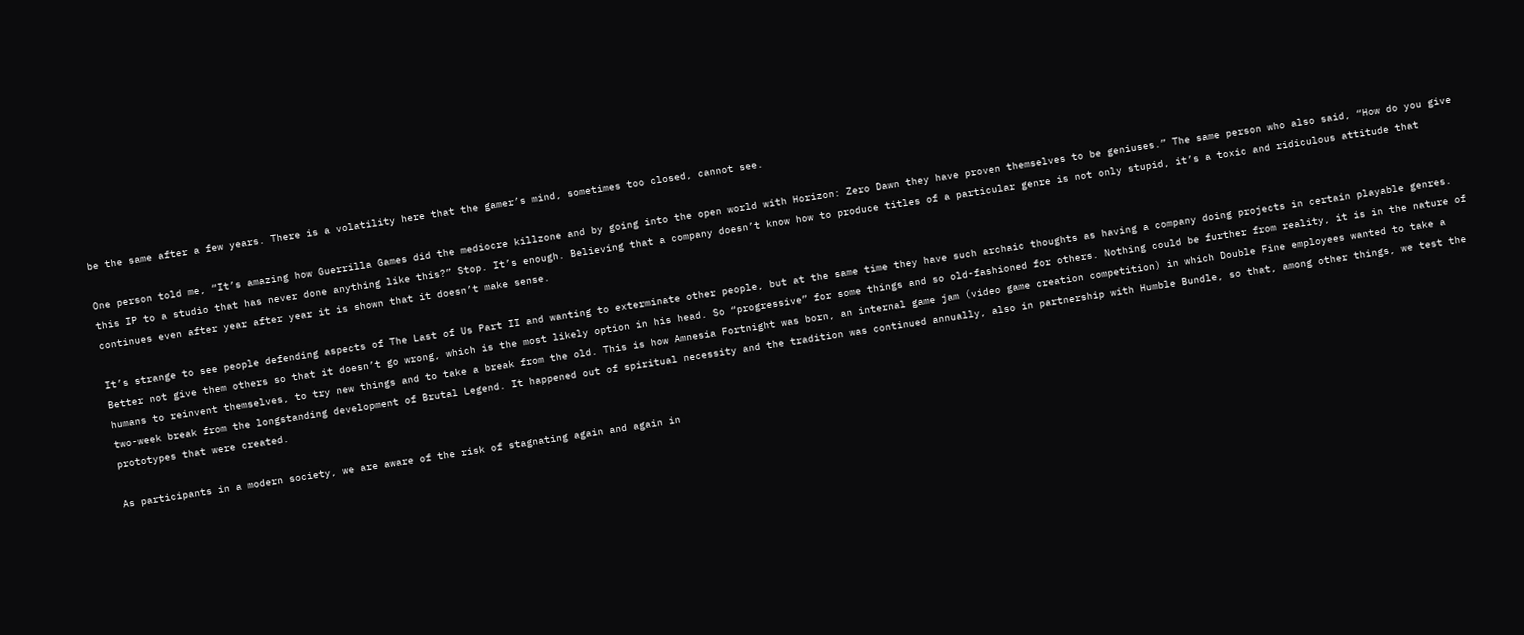be the same after a few years. There is a volatility here that the gamer’s mind, sometimes too closed, cannot see.

One person told me, “It’s amazing how Guerrilla Games did the mediocre killzone and by going into the open world with Horizon: Zero Dawn they have proven themselves to be geniuses.” The same person who also said, “How do you give this IP to a studio that has never done anything like this?” Stop. It’s enough. Believing that a company doesn’t know how to produce titles of a particular genre is not only stupid, it’s a toxic and ridiculous attitude that continues even after year after year it is shown that it doesn’t make sense.

It’s strange to see people defending aspects of The Last of Us Part II and wanting to exterminate other people, but at the same time they have such archaic thoughts as having a company doing projects in certain playable genres. Better not give them others so that it doesn’t go wrong, which is the most likely option in his head. So “progressive” for some things and so old-fashioned for others. Nothing could be further from reality, it is in the nature of humans to reinvent themselves, to try new things and to take a break from the old. This is how Amnesia Fortnight was born, an internal game jam (video game creation competition) in which Double Fine employees wanted to take a two-week break from the longstanding development of Brutal Legend. It happened out of spiritual necessity and the tradition was continued annually, also in partnership with Humble Bundle, so that, among other things, we test the prototypes that were created.

As participants in a modern society, we are aware of the risk of stagnating again and again in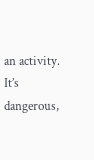an activity. It’s dangerous,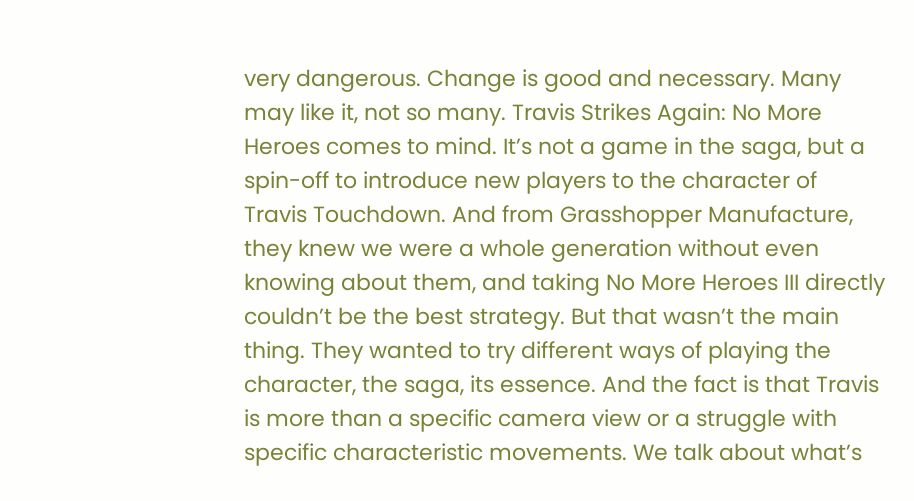very dangerous. Change is good and necessary. Many may like it, not so many. Travis Strikes Again: No More Heroes comes to mind. It’s not a game in the saga, but a spin-off to introduce new players to the character of Travis Touchdown. And from Grasshopper Manufacture, they knew we were a whole generation without even knowing about them, and taking No More Heroes III directly couldn’t be the best strategy. But that wasn’t the main thing. They wanted to try different ways of playing the character, the saga, its essence. And the fact is that Travis is more than a specific camera view or a struggle with specific characteristic movements. We talk about what’s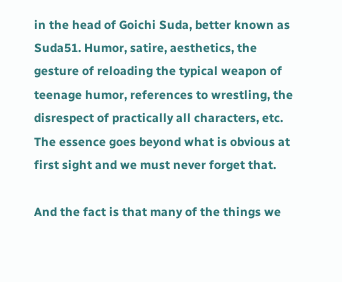in the head of Goichi Suda, better known as Suda51. Humor, satire, aesthetics, the gesture of reloading the typical weapon of teenage humor, references to wrestling, the disrespect of practically all characters, etc. The essence goes beyond what is obvious at first sight and we must never forget that.

And the fact is that many of the things we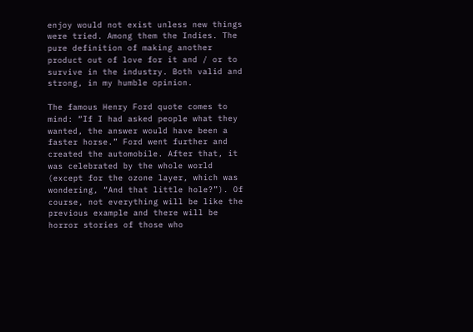enjoy would not exist unless new things were tried. Among them the Indies. The pure definition of making another product out of love for it and / or to survive in the industry. Both valid and strong, in my humble opinion.

The famous Henry Ford quote comes to mind: “If I had asked people what they wanted, the answer would have been a faster horse.” Ford went further and created the automobile. After that, it was celebrated by the whole world (except for the ozone layer, which was wondering, “And that little hole?”). Of course, not everything will be like the previous example and there will be horror stories of those who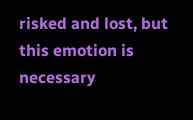risked and lost, but this emotion is necessary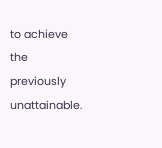to achieve the previously unattainable.